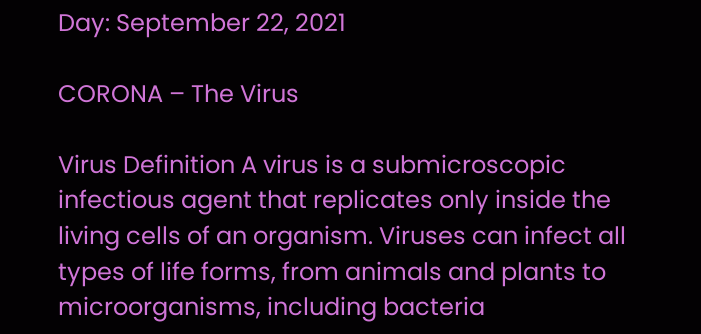Day: September 22, 2021

CORONA – The Virus

Virus Definition A virus is a submicroscopic infectious agent that replicates only inside the living cells of an organism. Viruses can infect all types of life forms, from animals and plants to microorganisms, including bacteria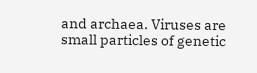and archaea. Viruses are small particles of genetic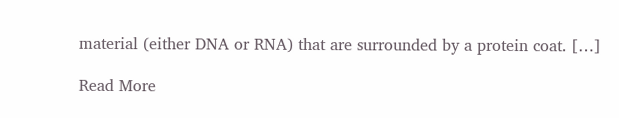material (either DNA or RNA) that are surrounded by a protein coat. […]

Read More